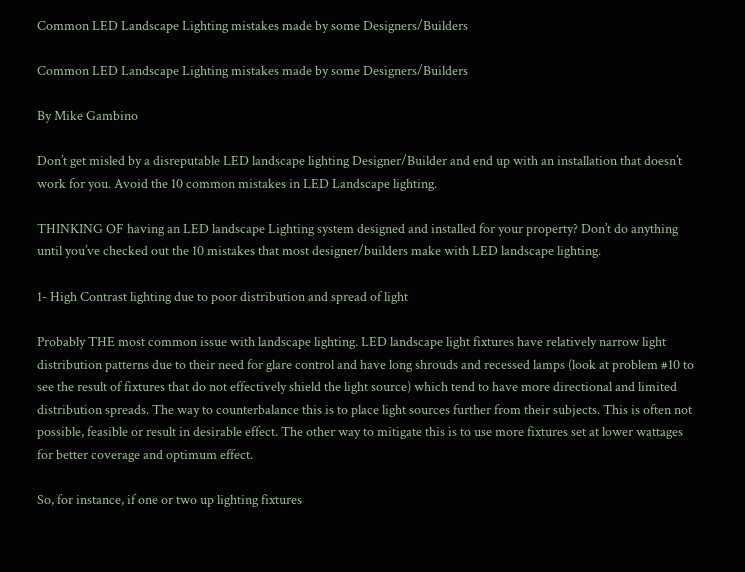Common LED Landscape Lighting mistakes made by some Designers/Builders

Common LED Landscape Lighting mistakes made by some Designers/Builders

By Mike Gambino

Don’t get misled by a disreputable LED landscape lighting Designer/Builder and end up with an installation that doesn’t work for you. Avoid the 10 common mistakes in LED Landscape lighting.

THINKING OF having an LED landscape Lighting system designed and installed for your property? Don’t do anything until you’ve checked out the 10 mistakes that most designer/builders make with LED landscape lighting.

1- High Contrast lighting due to poor distribution and spread of light

Probably THE most common issue with landscape lighting. LED landscape light fixtures have relatively narrow light distribution patterns due to their need for glare control and have long shrouds and recessed lamps (look at problem #10 to see the result of fixtures that do not effectively shield the light source) which tend to have more directional and limited distribution spreads. The way to counterbalance this is to place light sources further from their subjects. This is often not possible, feasible or result in desirable effect. The other way to mitigate this is to use more fixtures set at lower wattages for better coverage and optimum effect.

So, for instance, if one or two up lighting fixtures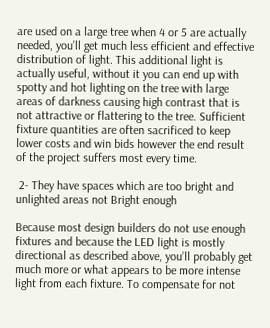are used on a large tree when 4 or 5 are actually needed, you’ll get much less efficient and effective distribution of light. This additional light is actually useful, without it you can end up with spotty and hot lighting on the tree with large areas of darkness causing high contrast that is not attractive or flattering to the tree. Sufficient fixture quantities are often sacrificed to keep lower costs and win bids however the end result of the project suffers most every time.

 2- They have spaces which are too bright and unlighted areas not Bright enough

Because most design builders do not use enough fixtures and because the LED light is mostly directional as described above, you’ll probably get much more or what appears to be more intense light from each fixture. To compensate for not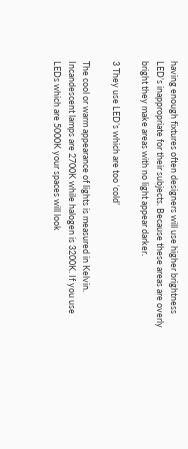having enough fixtures often designers will use higher brightness LED’s inappropriate for their subjects. Because these areas are overly bright they make areas with no light appear darker.

3 They use LED’s which are too ‘cold’

The cool or warm appearance of lights is measured in Kelvin. Incandescent lamps are 2700K while halogen is 3200K. If you use LEDs which are 5000K your spaces will look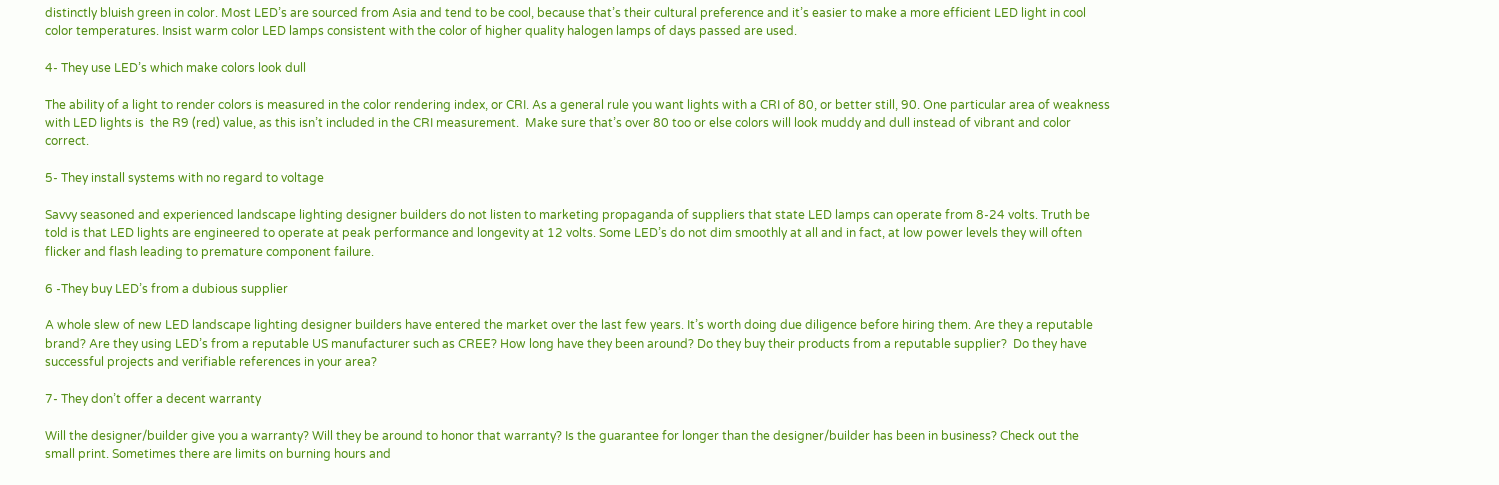distinctly bluish green in color. Most LED’s are sourced from Asia and tend to be cool, because that’s their cultural preference and it’s easier to make a more efficient LED light in cool color temperatures. Insist warm color LED lamps consistent with the color of higher quality halogen lamps of days passed are used.

4- They use LED’s which make colors look dull

The ability of a light to render colors is measured in the color rendering index, or CRI. As a general rule you want lights with a CRI of 80, or better still, 90. One particular area of weakness with LED lights is  the R9 (red) value, as this isn’t included in the CRI measurement.  Make sure that’s over 80 too or else colors will look muddy and dull instead of vibrant and color correct.

5- They install systems with no regard to voltage

Savvy seasoned and experienced landscape lighting designer builders do not listen to marketing propaganda of suppliers that state LED lamps can operate from 8-24 volts. Truth be told is that LED lights are engineered to operate at peak performance and longevity at 12 volts. Some LED’s do not dim smoothly at all and in fact, at low power levels they will often flicker and flash leading to premature component failure.

6 -They buy LED’s from a dubious supplier

A whole slew of new LED landscape lighting designer builders have entered the market over the last few years. It’s worth doing due diligence before hiring them. Are they a reputable brand? Are they using LED’s from a reputable US manufacturer such as CREE? How long have they been around? Do they buy their products from a reputable supplier?  Do they have successful projects and verifiable references in your area?

7- They don’t offer a decent warranty

Will the designer/builder give you a warranty? Will they be around to honor that warranty? Is the guarantee for longer than the designer/builder has been in business? Check out the small print. Sometimes there are limits on burning hours and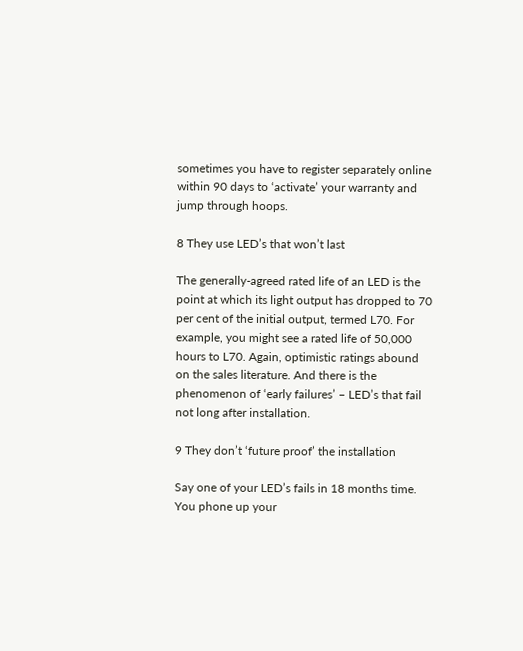sometimes you have to register separately online within 90 days to ‘activate’ your warranty and jump through hoops.

8 They use LED’s that won’t last

The generally-agreed rated life of an LED is the point at which its light output has dropped to 70 per cent of the initial output, termed L70. For example, you might see a rated life of 50,000 hours to L70. Again, optimistic ratings abound on the sales literature. And there is the phenomenon of ‘early failures’ – LED’s that fail not long after installation.

9 They don’t ‘future proof’ the installation

Say one of your LED’s fails in 18 months time. You phone up your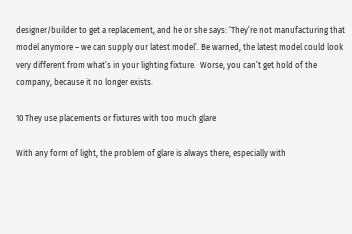designer/builder to get a replacement, and he or she says: ‘They’re not manufacturing that model anymore – we can supply our latest model’. Be warned, the latest model could look very different from what’s in your lighting fixture.  Worse, you can’t get hold of the company, because it no longer exists.

10 They use placements or fixtures with too much glare

With any form of light, the problem of glare is always there, especially with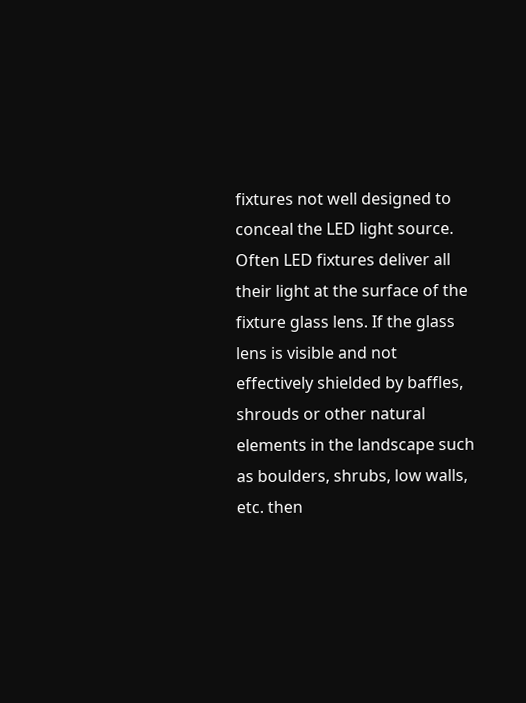fixtures not well designed to conceal the LED light source. Often LED fixtures deliver all their light at the surface of the fixture glass lens. If the glass lens is visible and not effectively shielded by baffles, shrouds or other natural elements in the landscape such as boulders, shrubs, low walls, etc. then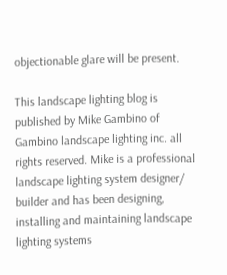objectionable glare will be present.

This landscape lighting blog is published by Mike Gambino of Gambino landscape lighting inc. all rights reserved. Mike is a professional landscape lighting system designer/ builder and has been designing, installing and maintaining landscape lighting systems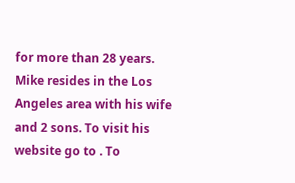for more than 28 years. Mike resides in the Los Angeles area with his wife and 2 sons. To visit his website go to . To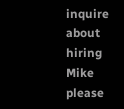inquire about hiring Mike please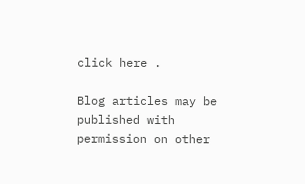click here .

Blog articles may be published with permission on other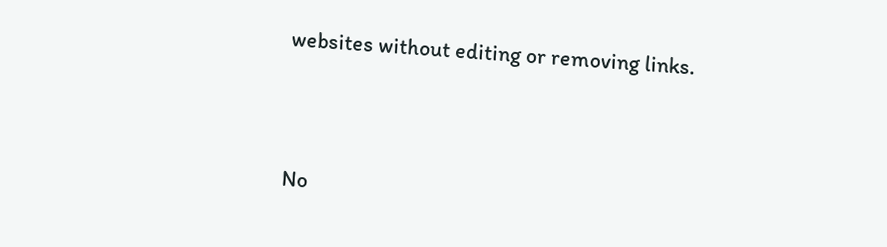websites without editing or removing links.



No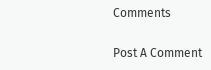Comments

Post A Comment